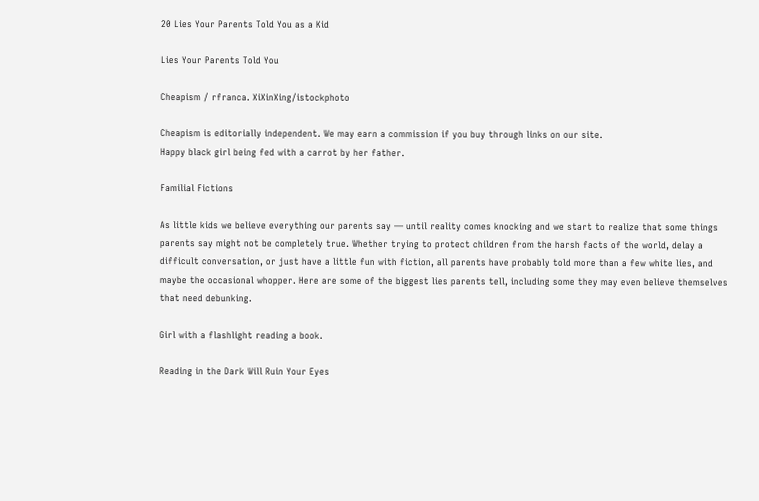20 Lies Your Parents Told You as a Kid

Lies Your Parents Told You

Cheapism / rfranca. XiXinXing/istockphoto

Cheapism is editorially independent. We may earn a commission if you buy through links on our site.
Happy black girl being fed with a carrot by her father.

Familial Fictions

As little kids we believe everything our parents say — until reality comes knocking and we start to realize that some things parents say might not be completely true. Whether trying to protect children from the harsh facts of the world, delay a difficult conversation, or just have a little fun with fiction, all parents have probably told more than a few white lies, and maybe the occasional whopper. Here are some of the biggest lies parents tell, including some they may even believe themselves that need debunking.

Girl with a flashlight reading a book.

Reading in the Dark Will Ruin Your Eyes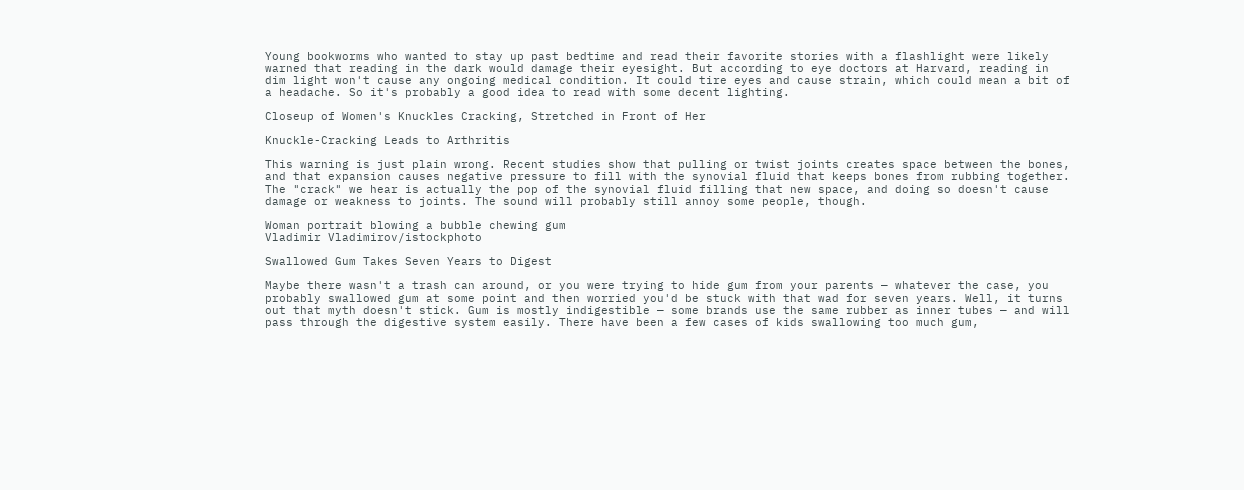Young bookworms who wanted to stay up past bedtime and read their favorite stories with a flashlight were likely warned that reading in the dark would damage their eyesight. But according to eye doctors at Harvard, reading in dim light won't cause any ongoing medical condition. It could tire eyes and cause strain, which could mean a bit of a headache. So it's probably a good idea to read with some decent lighting.

Closeup of Women's Knuckles Cracking, Stretched in Front of Her

Knuckle-Cracking Leads to Arthritis

This warning is just plain wrong. Recent studies show that pulling or twist joints creates space between the bones, and that expansion causes negative pressure to fill with the synovial fluid that keeps bones from rubbing together. The "crack" we hear is actually the pop of the synovial fluid filling that new space, and doing so doesn't cause damage or weakness to joints. The sound will probably still annoy some people, though.

Woman portrait blowing a bubble chewing gum
Vladimir Vladimirov/istockphoto

Swallowed Gum Takes Seven Years to Digest

Maybe there wasn't a trash can around, or you were trying to hide gum from your parents — whatever the case, you probably swallowed gum at some point and then worried you'd be stuck with that wad for seven years. Well, it turns out that myth doesn't stick. Gum is mostly indigestible — some brands use the same rubber as inner tubes — and will pass through the digestive system easily. There have been a few cases of kids swallowing too much gum,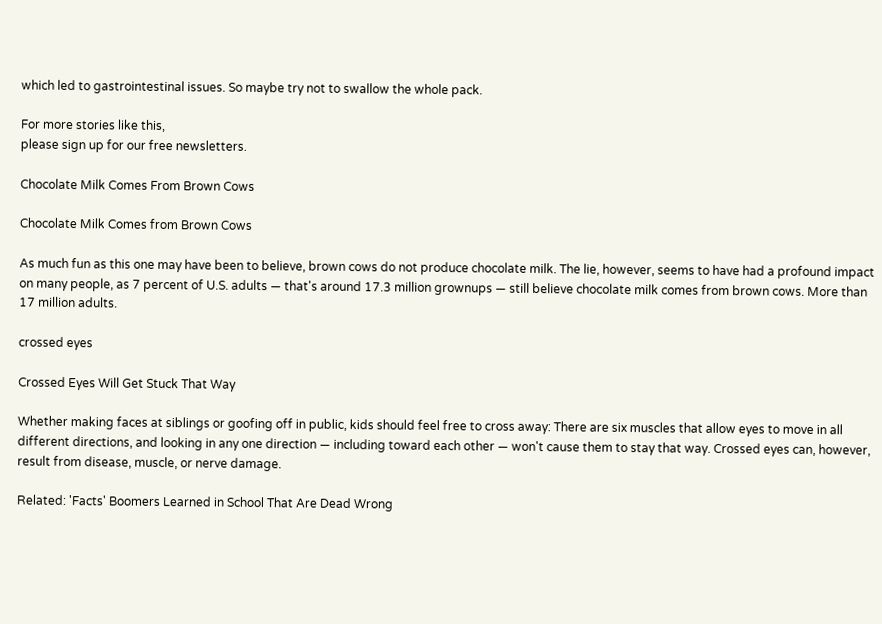which led to gastrointestinal issues. So maybe try not to swallow the whole pack.

For more stories like this,
please sign up for our free newsletters.

Chocolate Milk Comes From Brown Cows

Chocolate Milk Comes from Brown Cows

As much fun as this one may have been to believe, brown cows do not produce chocolate milk. The lie, however, seems to have had a profound impact on many people, as 7 percent of U.S. adults — that's around 17.3 million grownups — still believe chocolate milk comes from brown cows. More than 17 million adults.

crossed eyes

Crossed Eyes Will Get Stuck That Way

Whether making faces at siblings or goofing off in public, kids should feel free to cross away: There are six muscles that allow eyes to move in all different directions, and looking in any one direction — including toward each other — won't cause them to stay that way. Crossed eyes can, however, result from disease, muscle, or nerve damage.

Related: 'Facts' Boomers Learned in School That Are Dead Wrong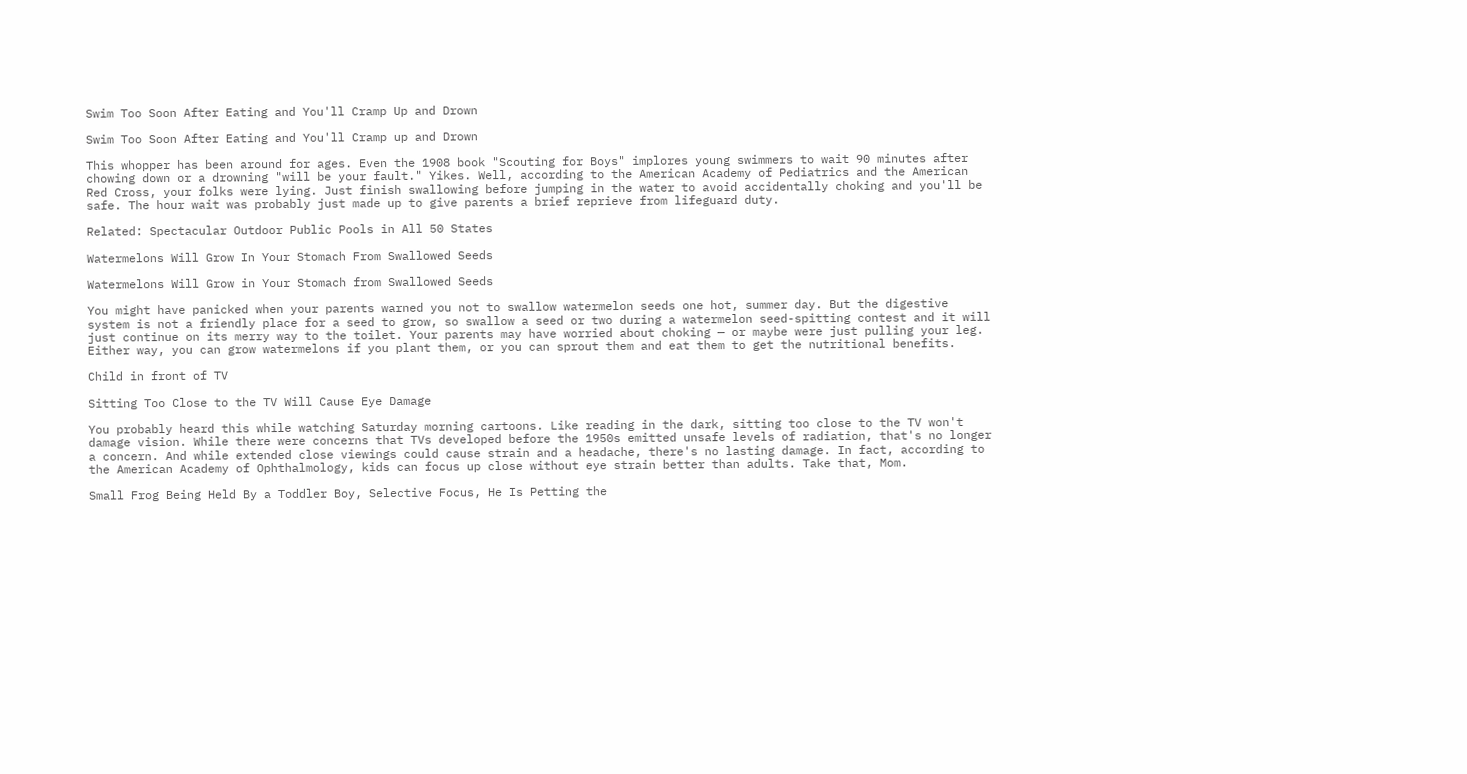Swim Too Soon After Eating and You'll Cramp Up and Drown

Swim Too Soon After Eating and You'll Cramp up and Drown

This whopper has been around for ages. Even the 1908 book "Scouting for Boys" implores young swimmers to wait 90 minutes after chowing down or a drowning "will be your fault." Yikes. Well, according to the American Academy of Pediatrics and the American Red Cross, your folks were lying. Just finish swallowing before jumping in the water to avoid accidentally choking and you'll be safe. The hour wait was probably just made up to give parents a brief reprieve from lifeguard duty.

Related: Spectacular Outdoor Public Pools in All 50 States

Watermelons Will Grow In Your Stomach From Swallowed Seeds

Watermelons Will Grow in Your Stomach from Swallowed Seeds

You might have panicked when your parents warned you not to swallow watermelon seeds one hot, summer day. But the digestive system is not a friendly place for a seed to grow, so swallow a seed or two during a watermelon seed-spitting contest and it will just continue on its merry way to the toilet. Your parents may have worried about choking — or maybe were just pulling your leg. Either way, you can grow watermelons if you plant them, or you can sprout them and eat them to get the nutritional benefits.

Child in front of TV

Sitting Too Close to the TV Will Cause Eye Damage

You probably heard this while watching Saturday morning cartoons. Like reading in the dark, sitting too close to the TV won't damage vision. While there were concerns that TVs developed before the 1950s emitted unsafe levels of radiation, that's no longer a concern. And while extended close viewings could cause strain and a headache, there's no lasting damage. In fact, according to the American Academy of Ophthalmology, kids can focus up close without eye strain better than adults. Take that, Mom.

Small Frog Being Held By a Toddler Boy, Selective Focus, He Is Petting the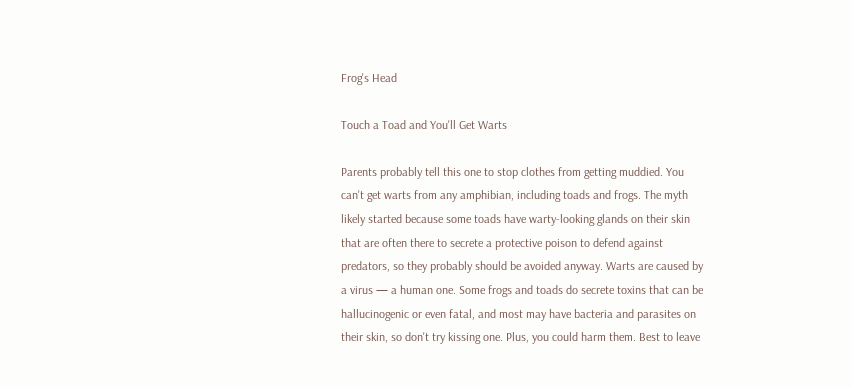Frog's Head

Touch a Toad and You'll Get Warts

Parents probably tell this one to stop clothes from getting muddied. You can't get warts from any amphibian, including toads and frogs. The myth likely started because some toads have warty-looking glands on their skin that are often there to secrete a protective poison to defend against predators, so they probably should be avoided anyway. Warts are caused by a virus — a human one. Some frogs and toads do secrete toxins that can be hallucinogenic or even fatal, and most may have bacteria and parasites on their skin, so don't try kissing one. Plus, you could harm them. Best to leave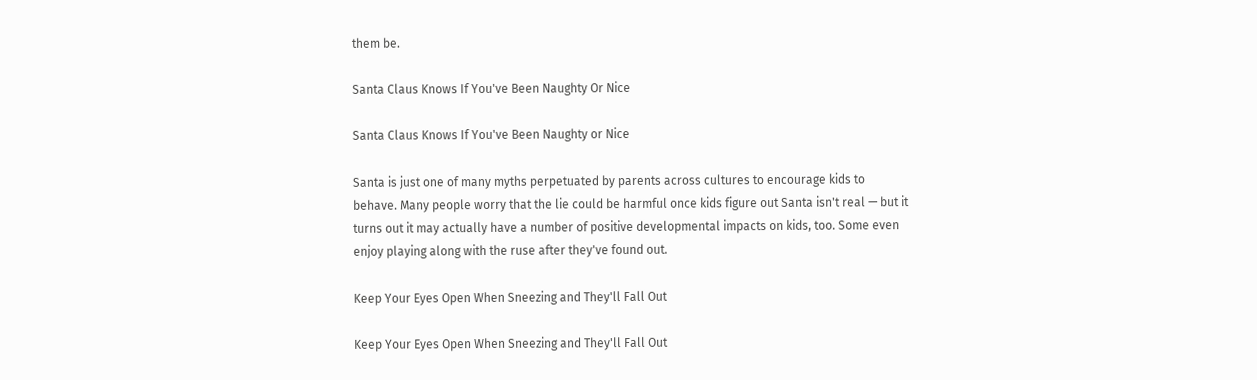them be.

Santa Claus Knows If You've Been Naughty Or Nice

Santa Claus Knows If You've Been Naughty or Nice

Santa is just one of many myths perpetuated by parents across cultures to encourage kids to behave. Many people worry that the lie could be harmful once kids figure out Santa isn't real — but it turns out it may actually have a number of positive developmental impacts on kids, too. Some even enjoy playing along with the ruse after they've found out.

Keep Your Eyes Open When Sneezing and They'll Fall Out

Keep Your Eyes Open When Sneezing and They'll Fall Out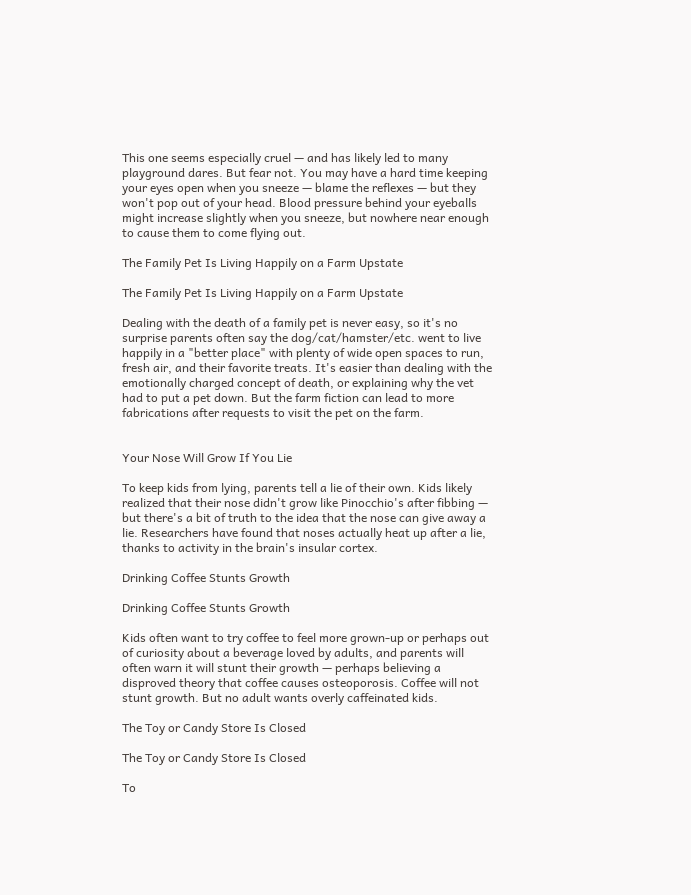This one seems especially cruel — and has likely led to many playground dares. But fear not. You may have a hard time keeping your eyes open when you sneeze — blame the reflexes — but they won't pop out of your head. Blood pressure behind your eyeballs might increase slightly when you sneeze, but nowhere near enough to cause them to come flying out.

The Family Pet Is Living Happily on a Farm Upstate

The Family Pet Is Living Happily on a Farm Upstate

Dealing with the death of a family pet is never easy, so it's no surprise parents often say the dog/cat/hamster/etc. went to live happily in a "better place" with plenty of wide open spaces to run, fresh air, and their favorite treats. It's easier than dealing with the emotionally charged concept of death, or explaining why the vet had to put a pet down. But the farm fiction can lead to more fabrications after requests to visit the pet on the farm.


Your Nose Will Grow If You Lie

To keep kids from lying, parents tell a lie of their own. Kids likely realized that their nose didn't grow like Pinocchio's after fibbing — but there's a bit of truth to the idea that the nose can give away a lie. Researchers have found that noses actually heat up after a lie, thanks to activity in the brain's insular cortex.

Drinking Coffee Stunts Growth

Drinking Coffee Stunts Growth

Kids often want to try coffee to feel more grown-up or perhaps out of curiosity about a beverage loved by adults, and parents will often warn it will stunt their growth — perhaps believing a disproved theory that coffee causes osteoporosis. Coffee will not stunt growth. But no adult wants overly caffeinated kids.

The Toy or Candy Store Is Closed

The Toy or Candy Store Is Closed

To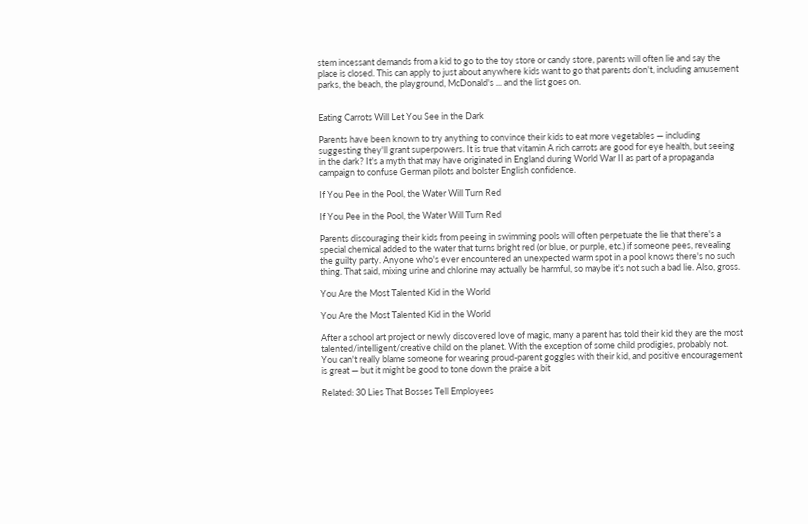stem incessant demands from a kid to go to the toy store or candy store, parents will often lie and say the place is closed. This can apply to just about anywhere kids want to go that parents don't, including amusement parks, the beach, the playground, McDonald's ... and the list goes on.


Eating Carrots Will Let You See in the Dark

Parents have been known to try anything to convince their kids to eat more vegetables — including suggesting they'll grant superpowers. It is true that vitamin A rich carrots are good for eye health, but seeing in the dark? It's a myth that may have originated in England during World War II as part of a propaganda campaign to confuse German pilots and bolster English confidence.

If You Pee in the Pool, the Water Will Turn Red

If You Pee in the Pool, the Water Will Turn Red

Parents discouraging their kids from peeing in swimming pools will often perpetuate the lie that there's a special chemical added to the water that turns bright red (or blue, or purple, etc.) if someone pees, revealing the guilty party. Anyone who's ever encountered an unexpected warm spot in a pool knows there's no such thing. That said, mixing urine and chlorine may actually be harmful, so maybe it's not such a bad lie. Also, gross.

You Are the Most Talented Kid in the World

You Are the Most Talented Kid in the World

After a school art project or newly discovered love of magic, many a parent has told their kid they are the most talented/intelligent/creative child on the planet. With the exception of some child prodigies, probably not. You can't really blame someone for wearing proud-parent goggles with their kid, and positive encouragement is great — but it might be good to tone down the praise a bit

Related: 30 Lies That Bosses Tell Employees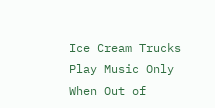Ice Cream Trucks Play Music Only When Out of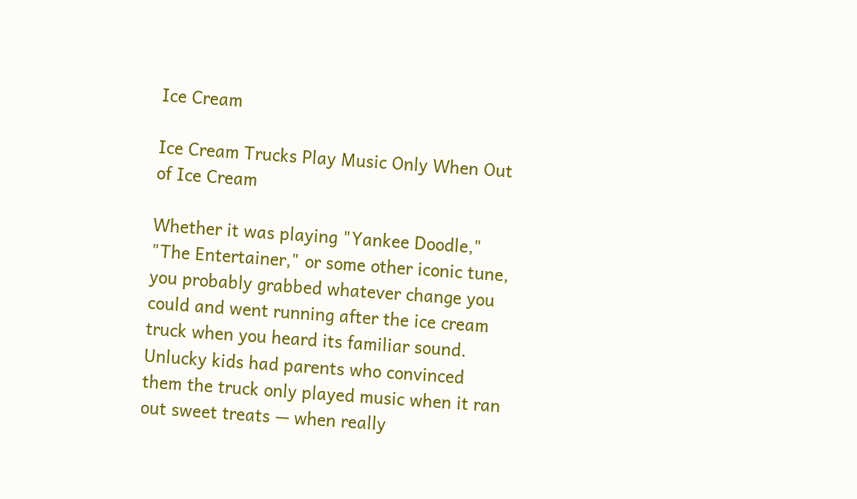Ice Cream

Ice Cream Trucks Play Music Only When Out of Ice Cream

Whether it was playing "Yankee Doodle," "The Entertainer," or some other iconic tune, you probably grabbed whatever change you could and went running after the ice cream truck when you heard its familiar sound. Unlucky kids had parents who convinced them the truck only played music when it ran out sweet treats — when really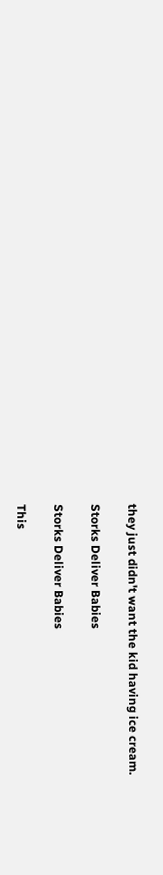they just didn't want the kid having ice cream.

Storks Deliver Babies

Storks Deliver Babies

This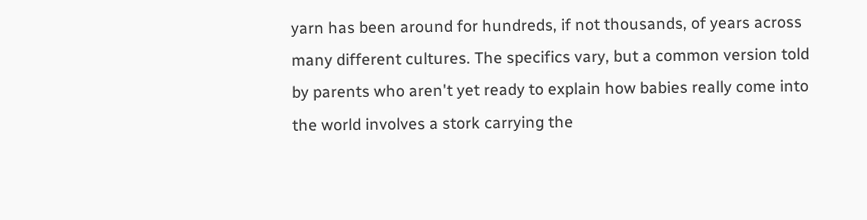yarn has been around for hundreds, if not thousands, of years across many different cultures. The specifics vary, but a common version told by parents who aren't yet ready to explain how babies really come into the world involves a stork carrying the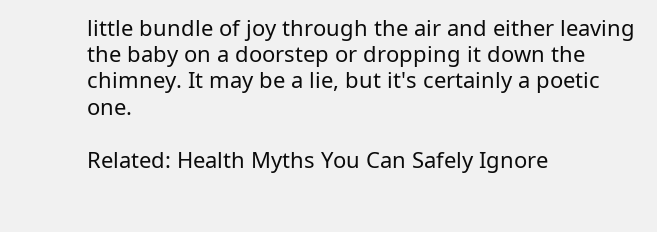little bundle of joy through the air and either leaving the baby on a doorstep or dropping it down the chimney. It may be a lie, but it's certainly a poetic one.

Related: Health Myths You Can Safely Ignore